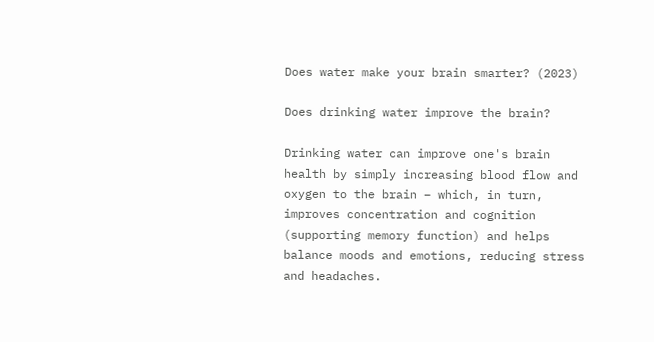Does water make your brain smarter? (2023)

Does drinking water improve the brain?

Drinking water can improve one's brain health by simply increasing blood flow and oxygen to the brain – which, in turn, improves concentration and cognition (supporting memory function) and helps balance moods and emotions, reducing stress and headaches.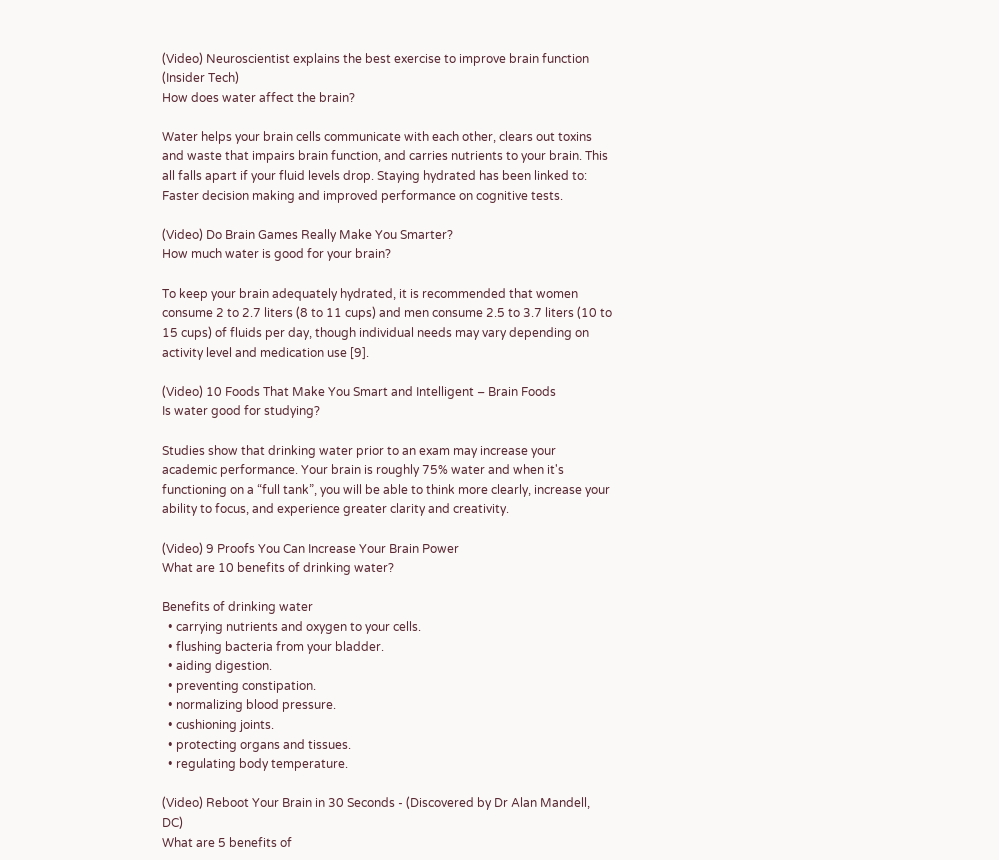(Video) Neuroscientist explains the best exercise to improve brain function
(Insider Tech)
How does water affect the brain?

Water helps your brain cells communicate with each other, clears out toxins and waste that impairs brain function, and carries nutrients to your brain. This all falls apart if your fluid levels drop. Staying hydrated has been linked to: Faster decision making and improved performance on cognitive tests.

(Video) Do Brain Games Really Make You Smarter?
How much water is good for your brain?

To keep your brain adequately hydrated, it is recommended that women consume 2 to 2.7 liters (8 to 11 cups) and men consume 2.5 to 3.7 liters (10 to 15 cups) of fluids per day, though individual needs may vary depending on activity level and medication use [9].

(Video) 10 Foods That Make You Smart and Intelligent – Brain Foods
Is water good for studying?

Studies show that drinking water prior to an exam may increase your academic performance. Your brain is roughly 75% water and when it's functioning on a “full tank”, you will be able to think more clearly, increase your ability to focus, and experience greater clarity and creativity.

(Video) 9 Proofs You Can Increase Your Brain Power
What are 10 benefits of drinking water?

Benefits of drinking water
  • carrying nutrients and oxygen to your cells.
  • flushing bacteria from your bladder.
  • aiding digestion.
  • preventing constipation.
  • normalizing blood pressure.
  • cushioning joints.
  • protecting organs and tissues.
  • regulating body temperature.

(Video) Reboot Your Brain in 30 Seconds - (Discovered by Dr Alan Mandell, DC)
What are 5 benefits of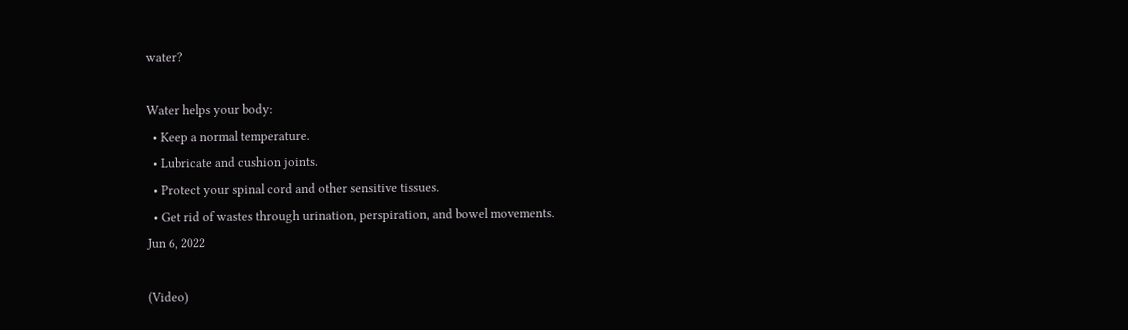water?

Water helps your body:
  • Keep a normal temperature.
  • Lubricate and cushion joints.
  • Protect your spinal cord and other sensitive tissues.
  • Get rid of wastes through urination, perspiration, and bowel movements.
Jun 6, 2022

(Video)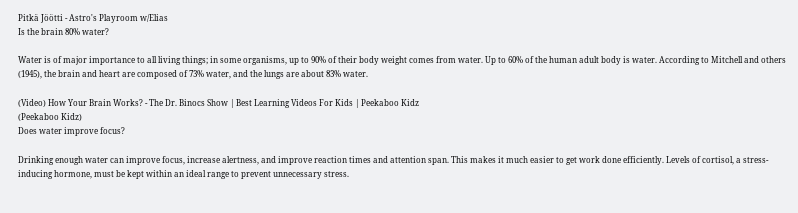Pitkä Jöötti - Astro's Playroom w/Elias
Is the brain 80% water?

Water is of major importance to all living things; in some organisms, up to 90% of their body weight comes from water. Up to 60% of the human adult body is water. According to Mitchell and others (1945), the brain and heart are composed of 73% water, and the lungs are about 83% water.

(Video) How Your Brain Works? - The Dr. Binocs Show | Best Learning Videos For Kids | Peekaboo Kidz
(Peekaboo Kidz)
Does water improve focus?

Drinking enough water can improve focus, increase alertness, and improve reaction times and attention span. This makes it much easier to get work done efficiently. Levels of cortisol, a stress-inducing hormone, must be kept within an ideal range to prevent unnecessary stress.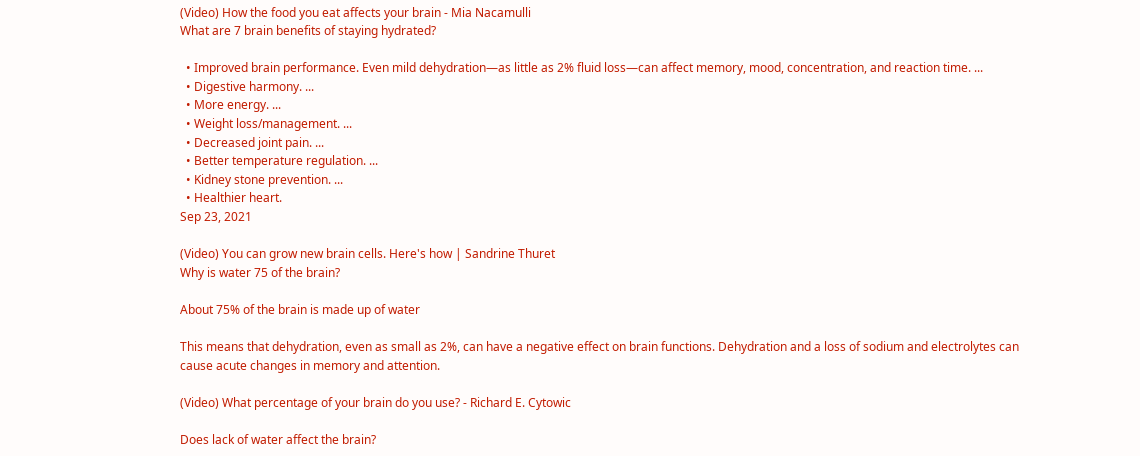(Video) How the food you eat affects your brain - Mia Nacamulli
What are 7 brain benefits of staying hydrated?

  • Improved brain performance. Even mild dehydration—as little as 2% fluid loss—can affect memory, mood, concentration, and reaction time. ...
  • Digestive harmony. ...
  • More energy. ...
  • Weight loss/management. ...
  • Decreased joint pain. ...
  • Better temperature regulation. ...
  • Kidney stone prevention. ...
  • Healthier heart.
Sep 23, 2021

(Video) You can grow new brain cells. Here's how | Sandrine Thuret
Why is water 75 of the brain?

About 75% of the brain is made up of water

This means that dehydration, even as small as 2%, can have a negative effect on brain functions. Dehydration and a loss of sodium and electrolytes can cause acute changes in memory and attention.

(Video) What percentage of your brain do you use? - Richard E. Cytowic

Does lack of water affect the brain?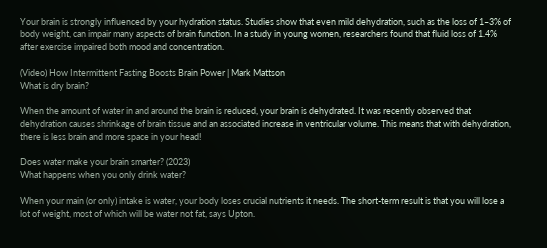Your brain is strongly influenced by your hydration status. Studies show that even mild dehydration, such as the loss of 1–3% of body weight, can impair many aspects of brain function. In a study in young women, researchers found that fluid loss of 1.4% after exercise impaired both mood and concentration.

(Video) How Intermittent Fasting Boosts Brain Power | Mark Mattson
What is dry brain?

When the amount of water in and around the brain is reduced, your brain is dehydrated. It was recently observed that dehydration causes shrinkage of brain tissue and an associated increase in ventricular volume. This means that with dehydration, there is less brain and more space in your head!

Does water make your brain smarter? (2023)
What happens when you only drink water?

When your main (or only) intake is water, your body loses crucial nutrients it needs. The short-term result is that you will lose a lot of weight, most of which will be water not fat, says Upton.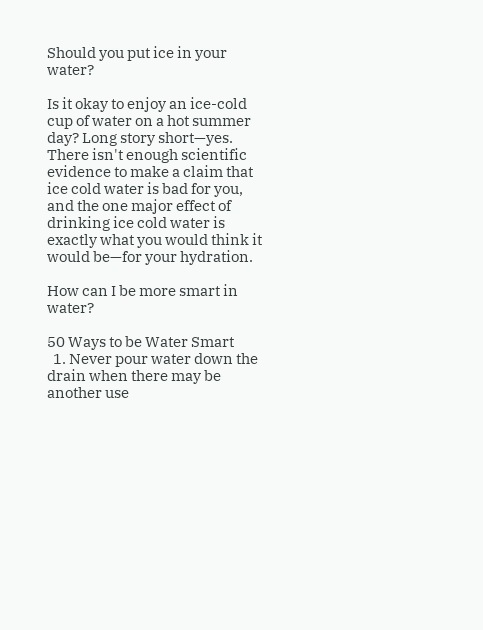Should you put ice in your water?

Is it okay to enjoy an ice-cold cup of water on a hot summer day? Long story short—yes. There isn't enough scientific evidence to make a claim that ice cold water is bad for you, and the one major effect of drinking ice cold water is exactly what you would think it would be—for your hydration.

How can I be more smart in water?

50 Ways to be Water Smart
  1. Never pour water down the drain when there may be another use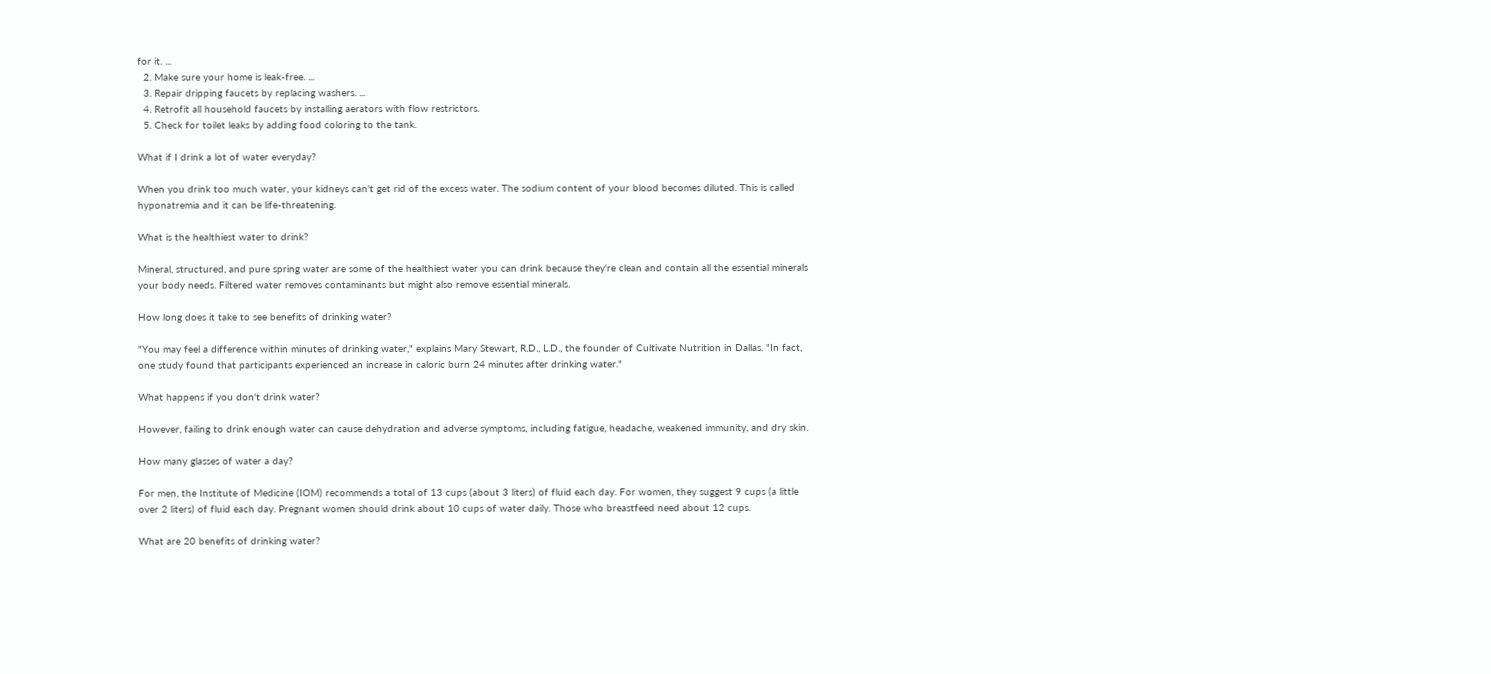for it. ...
  2. Make sure your home is leak-free. ...
  3. Repair dripping faucets by replacing washers. ...
  4. Retrofit all household faucets by installing aerators with flow restrictors.
  5. Check for toilet leaks by adding food coloring to the tank.

What if I drink a lot of water everyday?

When you drink too much water, your kidneys can't get rid of the excess water. The sodium content of your blood becomes diluted. This is called hyponatremia and it can be life-threatening.

What is the healthiest water to drink?

Mineral, structured, and pure spring water are some of the healthiest water you can drink because they're clean and contain all the essential minerals your body needs. Filtered water removes contaminants but might also remove essential minerals.

How long does it take to see benefits of drinking water?

"You may feel a difference within minutes of drinking water," explains Mary Stewart, R.D., L.D., the founder of Cultivate Nutrition in Dallas. "In fact, one study found that participants experienced an increase in caloric burn 24 minutes after drinking water."

What happens if you don't drink water?

However, failing to drink enough water can cause dehydration and adverse symptoms, including fatigue, headache, weakened immunity, and dry skin.

How many glasses of water a day?

For men, the Institute of Medicine (IOM) recommends a total of 13 cups (about 3 liters) of fluid each day. For women, they suggest 9 cups (a little over 2 liters) of fluid each day. Pregnant women should drink about 10 cups of water daily. Those who breastfeed need about 12 cups.

What are 20 benefits of drinking water?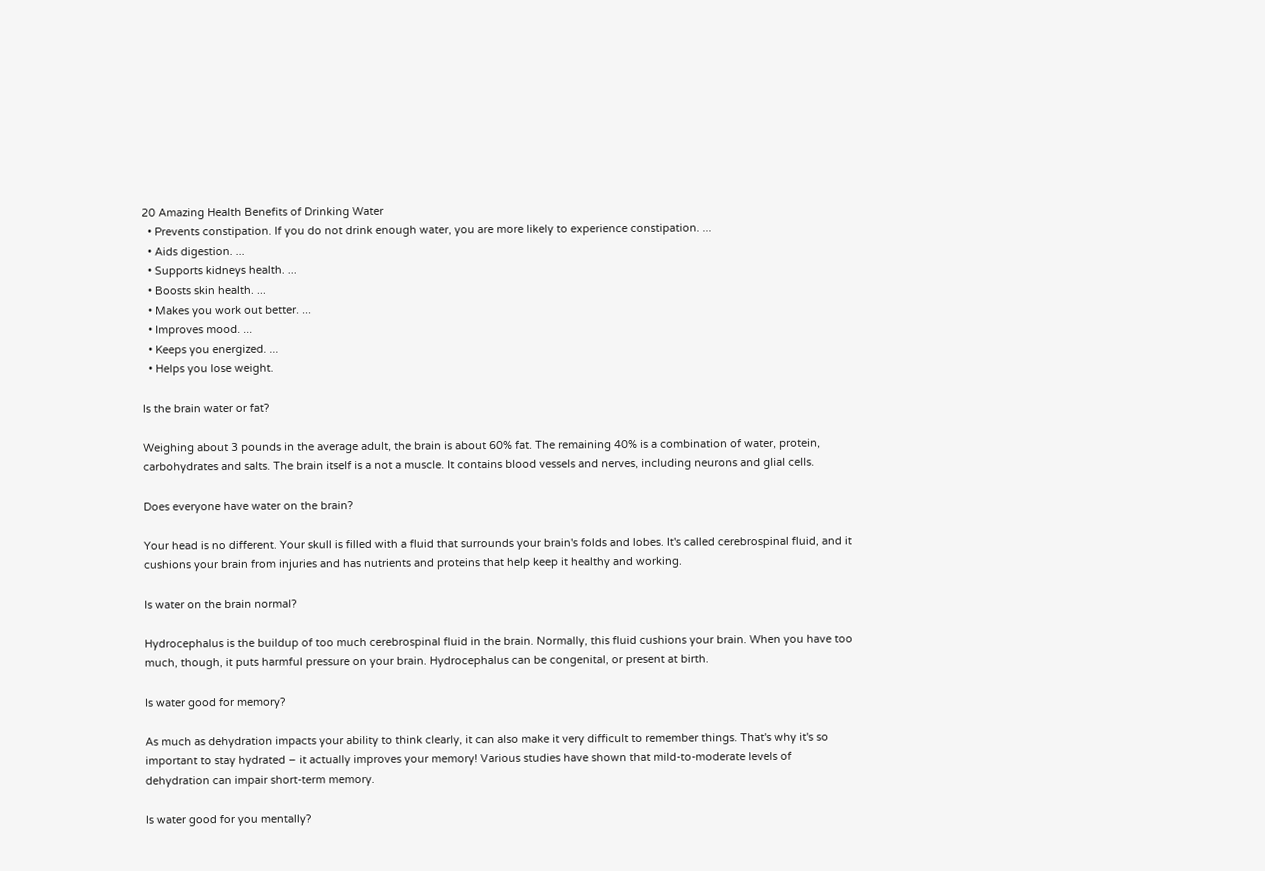20 Amazing Health Benefits of Drinking Water
  • Prevents constipation. If you do not drink enough water, you are more likely to experience constipation. ...
  • Aids digestion. ...
  • Supports kidneys health. ...
  • Boosts skin health. ...
  • Makes you work out better. ...
  • Improves mood. ...
  • Keeps you energized. ...
  • Helps you lose weight.

Is the brain water or fat?

Weighing about 3 pounds in the average adult, the brain is about 60% fat. The remaining 40% is a combination of water, protein, carbohydrates and salts. The brain itself is a not a muscle. It contains blood vessels and nerves, including neurons and glial cells.

Does everyone have water on the brain?

Your head is no different. Your skull is filled with a fluid that surrounds your brain's folds and lobes. It's called cerebrospinal fluid, and it cushions your brain from injuries and has nutrients and proteins that help keep it healthy and working.

Is water on the brain normal?

Hydrocephalus is the buildup of too much cerebrospinal fluid in the brain. Normally, this fluid cushions your brain. When you have too much, though, it puts harmful pressure on your brain. Hydrocephalus can be congenital, or present at birth.

Is water good for memory?

As much as dehydration impacts your ability to think clearly, it can also make it very difficult to remember things. That's why it's so important to stay hydrated – it actually improves your memory! Various studies have shown that mild-to-moderate levels of dehydration can impair short-term memory.

Is water good for you mentally?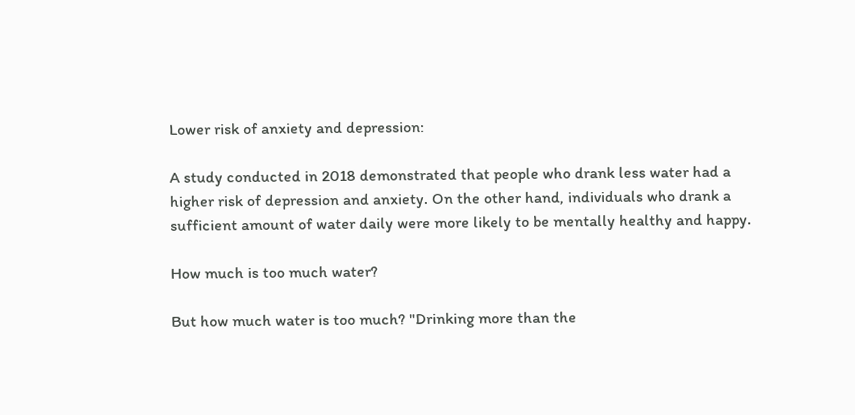Lower risk of anxiety and depression:

A study conducted in 2018 demonstrated that people who drank less water had a higher risk of depression and anxiety. On the other hand, individuals who drank a sufficient amount of water daily were more likely to be mentally healthy and happy.

How much is too much water?

But how much water is too much? "Drinking more than the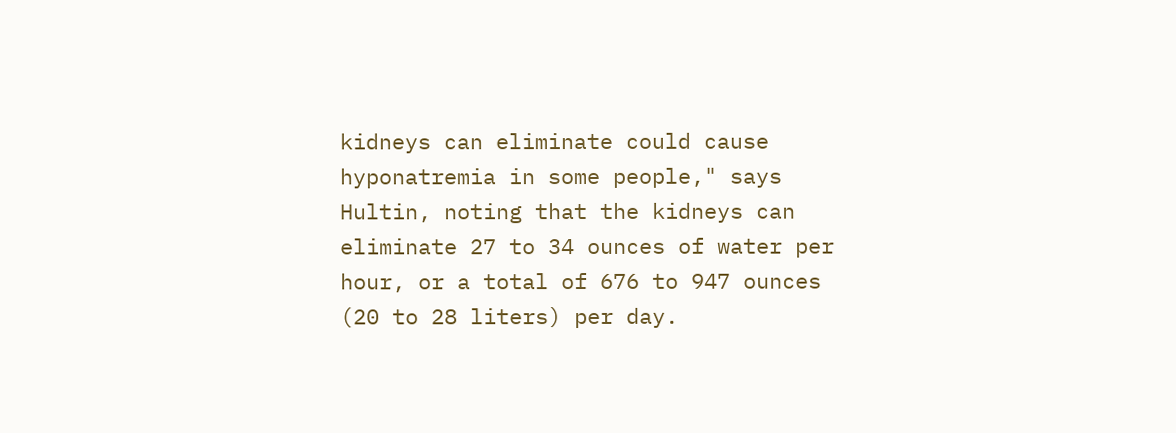kidneys can eliminate could cause hyponatremia in some people," says Hultin, noting that the kidneys can eliminate 27 to 34 ounces of water per hour, or a total of 676 to 947 ounces (20 to 28 liters) per day.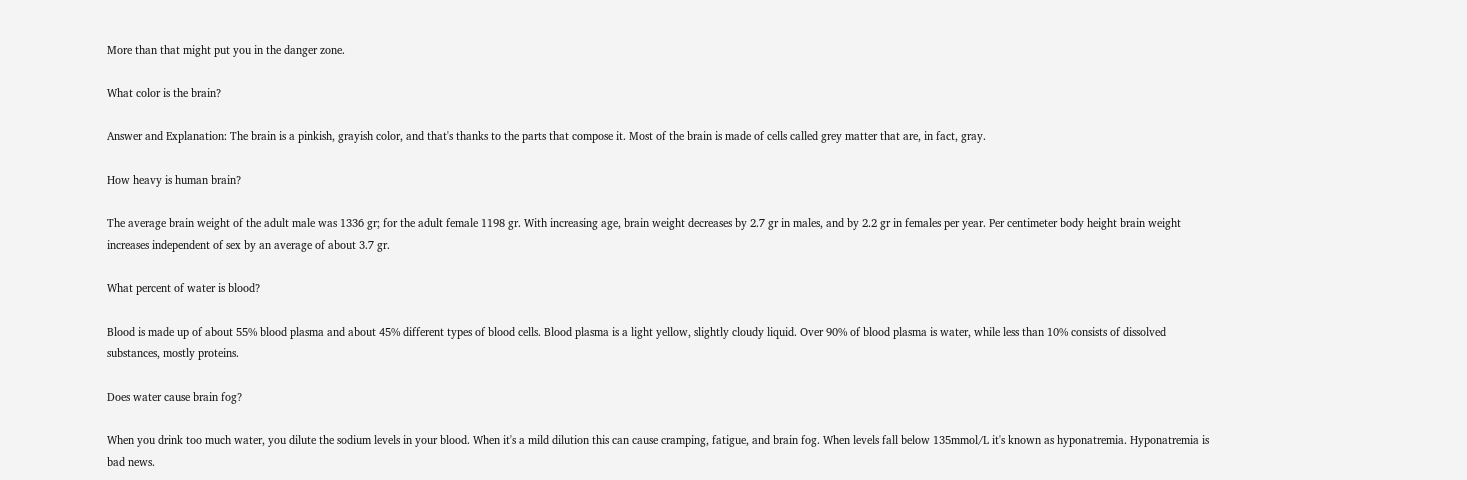More than that might put you in the danger zone.

What color is the brain?

Answer and Explanation: The brain is a pinkish, grayish color, and that's thanks to the parts that compose it. Most of the brain is made of cells called grey matter that are, in fact, gray.

How heavy is human brain?

The average brain weight of the adult male was 1336 gr; for the adult female 1198 gr. With increasing age, brain weight decreases by 2.7 gr in males, and by 2.2 gr in females per year. Per centimeter body height brain weight increases independent of sex by an average of about 3.7 gr.

What percent of water is blood?

Blood is made up of about 55% blood plasma and about 45% different types of blood cells. Blood plasma is a light yellow, slightly cloudy liquid. Over 90% of blood plasma is water, while less than 10% consists of dissolved substances, mostly proteins.

Does water cause brain fog?

When you drink too much water, you dilute the sodium levels in your blood. When it's a mild dilution this can cause cramping, fatigue, and brain fog. When levels fall below 135mmol/L it's known as hyponatremia. Hyponatremia is bad news.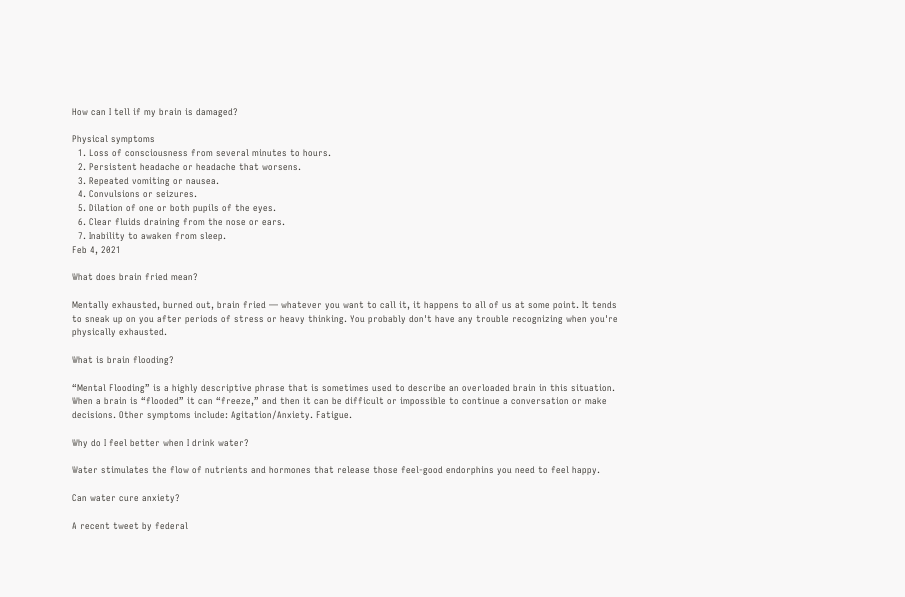How can I tell if my brain is damaged?

Physical symptoms
  1. Loss of consciousness from several minutes to hours.
  2. Persistent headache or headache that worsens.
  3. Repeated vomiting or nausea.
  4. Convulsions or seizures.
  5. Dilation of one or both pupils of the eyes.
  6. Clear fluids draining from the nose or ears.
  7. Inability to awaken from sleep.
Feb 4, 2021

What does brain fried mean?

Mentally exhausted, burned out, brain fried — whatever you want to call it, it happens to all of us at some point. It tends to sneak up on you after periods of stress or heavy thinking. You probably don't have any trouble recognizing when you're physically exhausted.

What is brain flooding?

“Mental Flooding” is a highly descriptive phrase that is sometimes used to describe an overloaded brain in this situation. When a brain is “flooded” it can “freeze,” and then it can be difficult or impossible to continue a conversation or make decisions. Other symptoms include: Agitation/Anxiety. Fatigue.

Why do I feel better when I drink water?

Water stimulates the flow of nutrients and hormones that release those feel-good endorphins you need to feel happy.

Can water cure anxiety?

A recent tweet by federal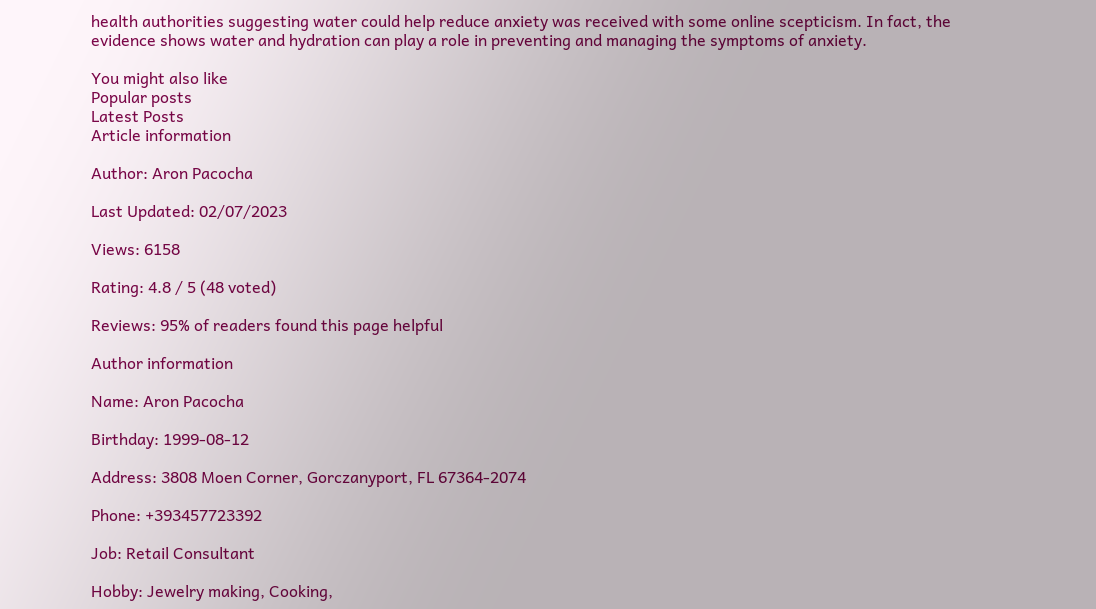health authorities suggesting water could help reduce anxiety was received with some online scepticism. In fact, the evidence shows water and hydration can play a role in preventing and managing the symptoms of anxiety.

You might also like
Popular posts
Latest Posts
Article information

Author: Aron Pacocha

Last Updated: 02/07/2023

Views: 6158

Rating: 4.8 / 5 (48 voted)

Reviews: 95% of readers found this page helpful

Author information

Name: Aron Pacocha

Birthday: 1999-08-12

Address: 3808 Moen Corner, Gorczanyport, FL 67364-2074

Phone: +393457723392

Job: Retail Consultant

Hobby: Jewelry making, Cooking,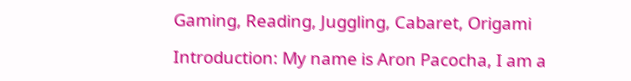Gaming, Reading, Juggling, Cabaret, Origami

Introduction: My name is Aron Pacocha, I am a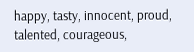happy, tasty, innocent, proud, talented, courageous,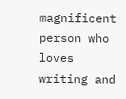magnificent person who loves writing and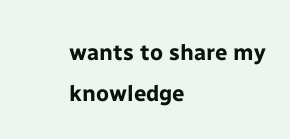wants to share my knowledge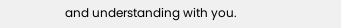and understanding with you.